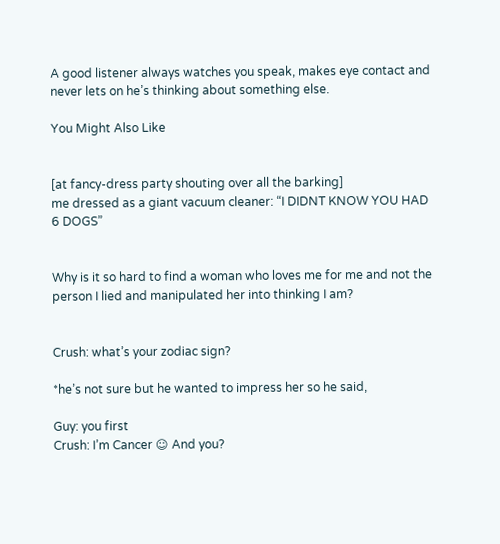A good listener always watches you speak, makes eye contact and never lets on he’s thinking about something else.

You Might Also Like


[at fancy-dress party shouting over all the barking]
me dressed as a giant vacuum cleaner: “I DIDNT KNOW YOU HAD 6 DOGS”


Why is it so hard to find a woman who loves me for me and not the person I lied and manipulated her into thinking I am?


Crush: what’s your zodiac sign?

*he’s not sure but he wanted to impress her so he said,

Guy: you first
Crush: I’m Cancer ☺ And you?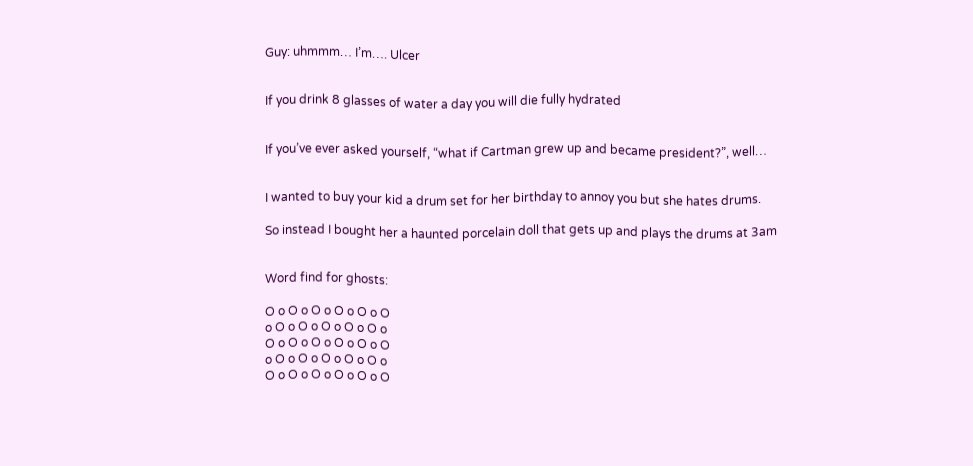Guy: uhmmm… I’m…. Ulcer


If you drink 8 glasses of water a day you will die fully hydrated


If you’ve ever asked yourself, “what if Cartman grew up and became president?”, well…


I wanted to buy your kid a drum set for her birthday to annoy you but she hates drums.

So instead I bought her a haunted porcelain doll that gets up and plays the drums at 3am


Word find for ghosts:

O o O o O o O o O o O
o O o O o O o O o O o
O o O o O o O o O o O
o O o O o O o O o O o
O o O o O o O o O o O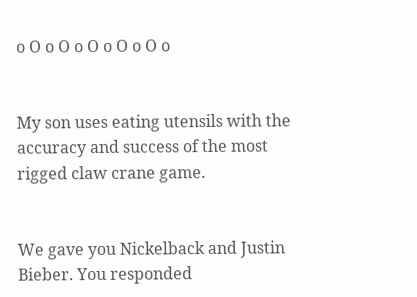o O o O o O o O o O o


My son uses eating utensils with the accuracy and success of the most rigged claw crane game.


We gave you Nickelback and Justin Bieber. You responded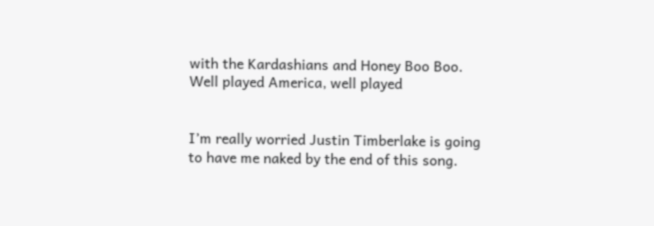with the Kardashians and Honey Boo Boo. Well played America, well played


I’m really worried Justin Timberlake is going to have me naked by the end of this song.